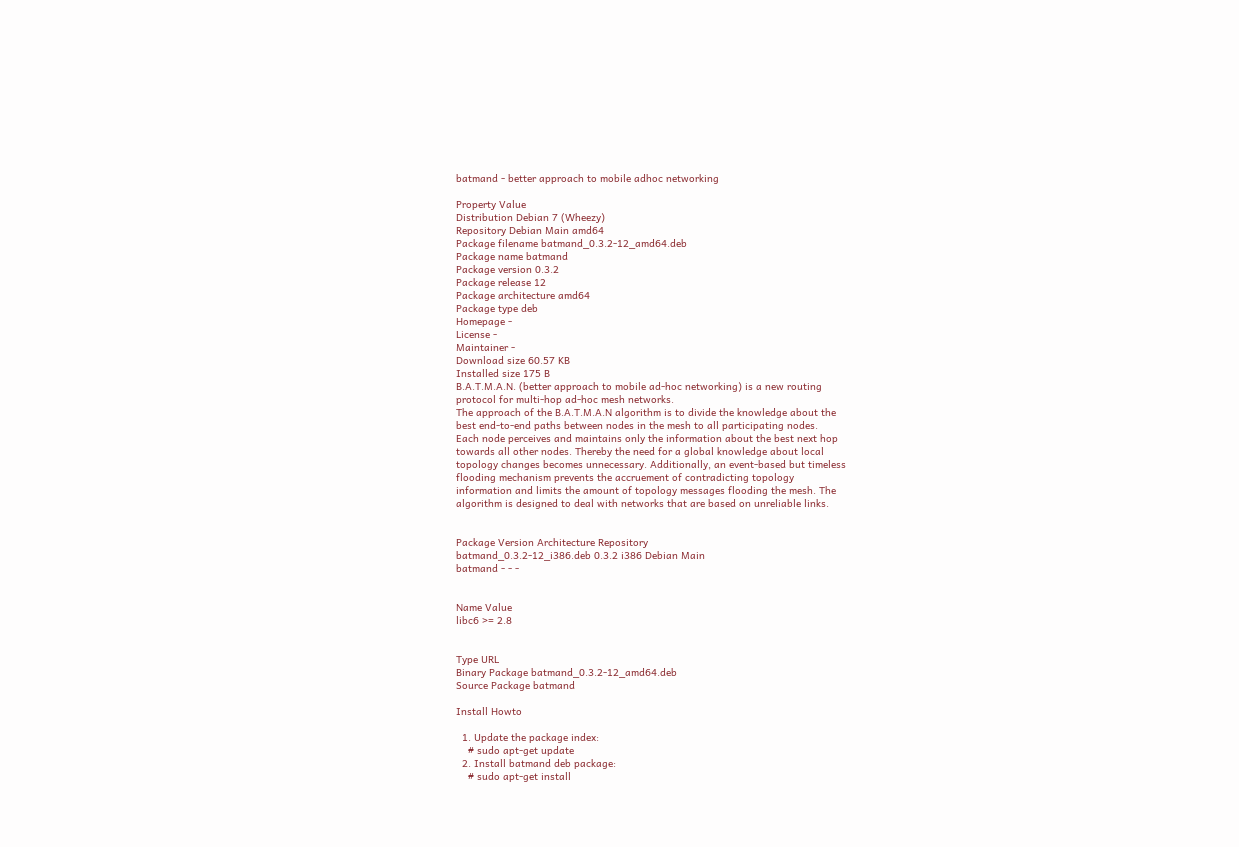batmand - better approach to mobile adhoc networking

Property Value
Distribution Debian 7 (Wheezy)
Repository Debian Main amd64
Package filename batmand_0.3.2-12_amd64.deb
Package name batmand
Package version 0.3.2
Package release 12
Package architecture amd64
Package type deb
Homepage -
License -
Maintainer -
Download size 60.57 KB
Installed size 175 B
B.A.T.M.A.N. (better approach to mobile ad-hoc networking) is a new routing
protocol for multi-hop ad-hoc mesh networks.
The approach of the B.A.T.M.A.N algorithm is to divide the knowledge about the
best end-to-end paths between nodes in the mesh to all participating nodes.
Each node perceives and maintains only the information about the best next hop
towards all other nodes. Thereby the need for a global knowledge about local
topology changes becomes unnecessary. Additionally, an event-based but timeless
flooding mechanism prevents the accruement of contradicting topology
information and limits the amount of topology messages flooding the mesh. The
algorithm is designed to deal with networks that are based on unreliable links.


Package Version Architecture Repository
batmand_0.3.2-12_i386.deb 0.3.2 i386 Debian Main
batmand - - -


Name Value
libc6 >= 2.8


Type URL
Binary Package batmand_0.3.2-12_amd64.deb
Source Package batmand

Install Howto

  1. Update the package index:
    # sudo apt-get update
  2. Install batmand deb package:
    # sudo apt-get install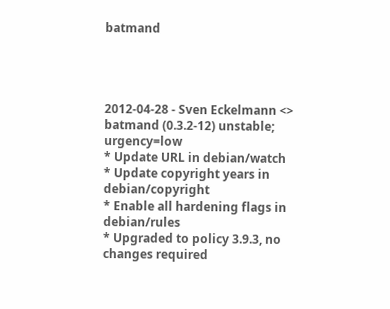batmand




2012-04-28 - Sven Eckelmann <>
batmand (0.3.2-12) unstable; urgency=low
* Update URL in debian/watch
* Update copyright years in debian/copyright
* Enable all hardening flags in debian/rules
* Upgraded to policy 3.9.3, no changes required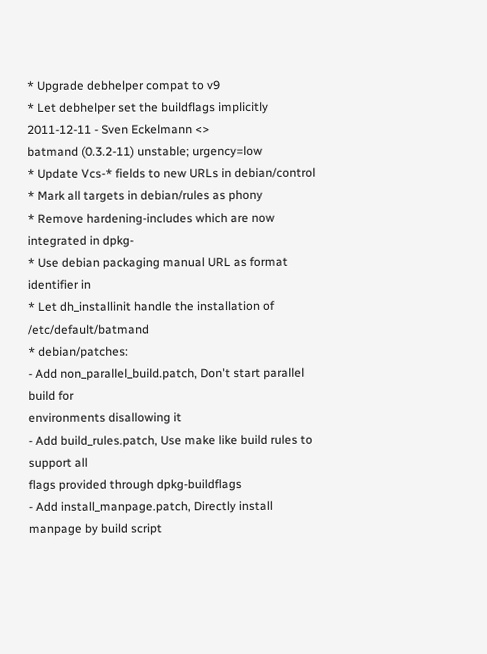* Upgrade debhelper compat to v9
* Let debhelper set the buildflags implicitly
2011-12-11 - Sven Eckelmann <>
batmand (0.3.2-11) unstable; urgency=low
* Update Vcs-* fields to new URLs in debian/control
* Mark all targets in debian/rules as phony
* Remove hardening-includes which are now integrated in dpkg-
* Use debian packaging manual URL as format identifier in
* Let dh_installinit handle the installation of /etc/default/batmand
* debian/patches:
- Add non_parallel_build.patch, Don't start parallel build for
environments disallowing it
- Add build_rules.patch, Use make like build rules to support all
flags provided through dpkg-buildflags
- Add install_manpage.patch, Directly install manpage by build script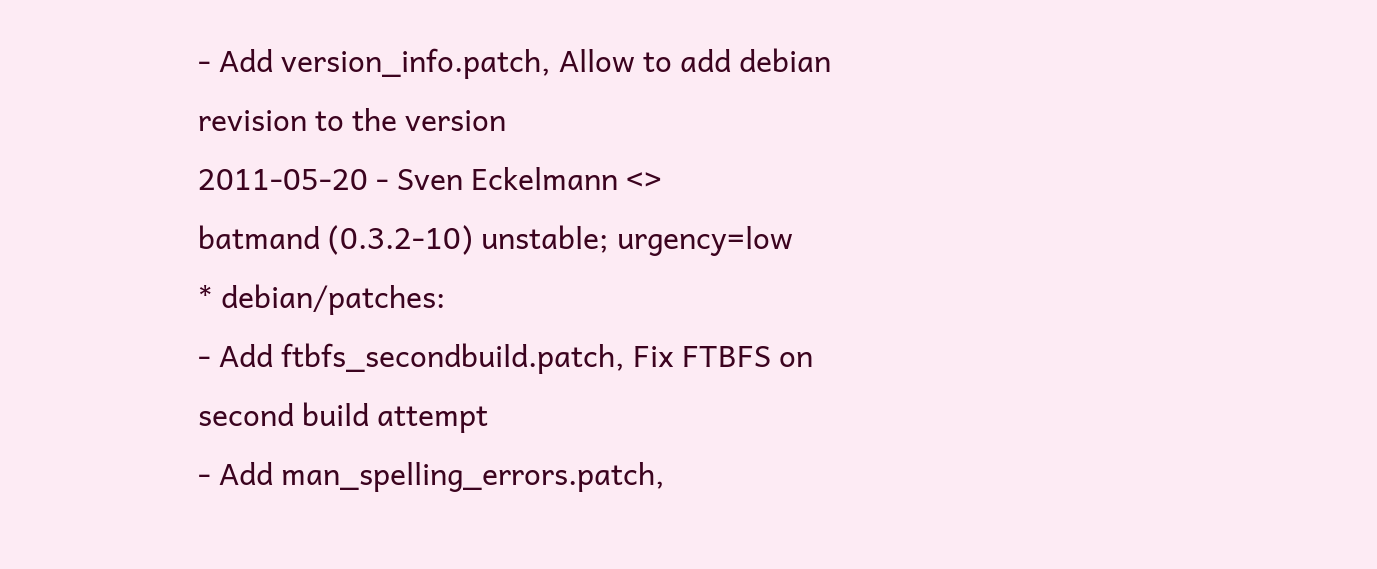- Add version_info.patch, Allow to add debian revision to the version
2011-05-20 - Sven Eckelmann <>
batmand (0.3.2-10) unstable; urgency=low
* debian/patches:
- Add ftbfs_secondbuild.patch, Fix FTBFS on second build attempt
- Add man_spelling_errors.patch,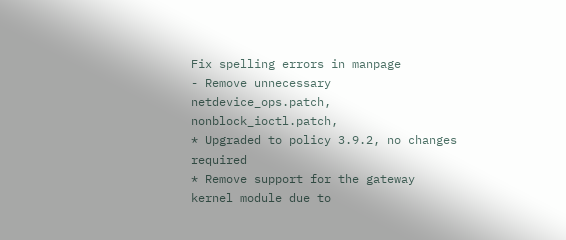Fix spelling errors in manpage
- Remove unnecessary netdevice_ops.patch, nonblock_ioctl.patch,
* Upgraded to policy 3.9.2, no changes required
* Remove support for the gateway kernel module due to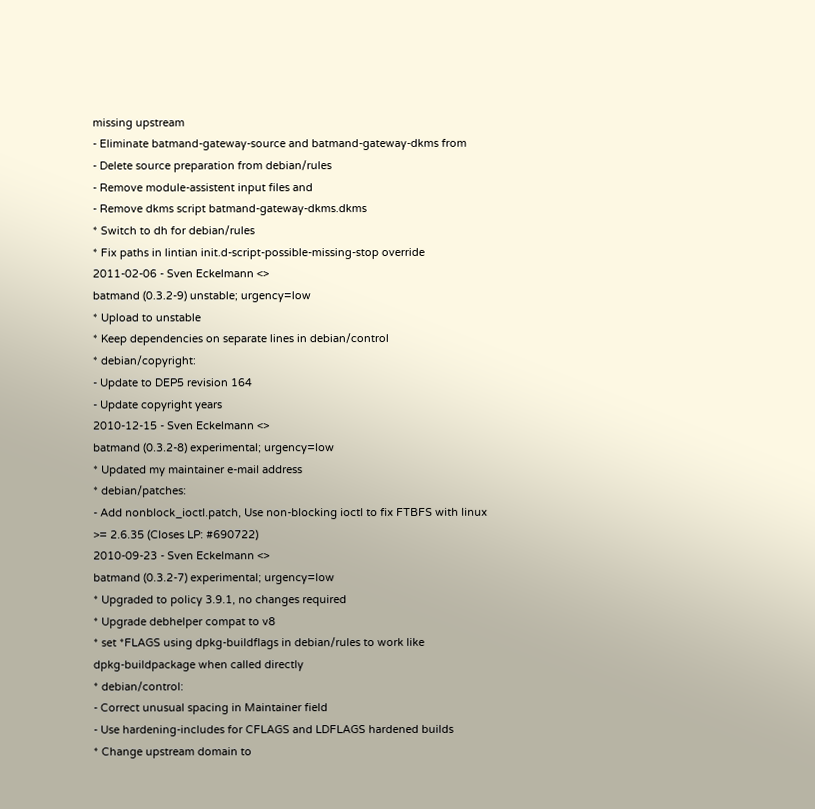missing upstream
- Eliminate batmand-gateway-source and batmand-gateway-dkms from
- Delete source preparation from debian/rules
- Remove module-assistent input files and
- Remove dkms script batmand-gateway-dkms.dkms
* Switch to dh for debian/rules
* Fix paths in lintian init.d-script-possible-missing-stop override
2011-02-06 - Sven Eckelmann <>
batmand (0.3.2-9) unstable; urgency=low
* Upload to unstable
* Keep dependencies on separate lines in debian/control
* debian/copyright:
- Update to DEP5 revision 164
- Update copyright years
2010-12-15 - Sven Eckelmann <>
batmand (0.3.2-8) experimental; urgency=low
* Updated my maintainer e-mail address
* debian/patches:
- Add nonblock_ioctl.patch, Use non-blocking ioctl to fix FTBFS with linux
>= 2.6.35 (Closes LP: #690722)
2010-09-23 - Sven Eckelmann <>
batmand (0.3.2-7) experimental; urgency=low
* Upgraded to policy 3.9.1, no changes required
* Upgrade debhelper compat to v8
* set *FLAGS using dpkg-buildflags in debian/rules to work like
dpkg-buildpackage when called directly
* debian/control:
- Correct unusual spacing in Maintainer field
- Use hardening-includes for CFLAGS and LDFLAGS hardened builds
* Change upstream domain to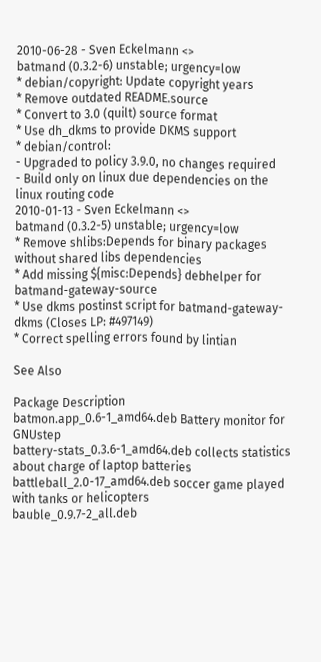2010-06-28 - Sven Eckelmann <>
batmand (0.3.2-6) unstable; urgency=low
* debian/copyright: Update copyright years
* Remove outdated README.source
* Convert to 3.0 (quilt) source format
* Use dh_dkms to provide DKMS support
* debian/control:
- Upgraded to policy 3.9.0, no changes required
- Build only on linux due dependencies on the linux routing code
2010-01-13 - Sven Eckelmann <>
batmand (0.3.2-5) unstable; urgency=low
* Remove shlibs:Depends for binary packages without shared libs dependencies
* Add missing ${misc:Depends} debhelper for batmand-gateway-source
* Use dkms postinst script for batmand-gateway-dkms (Closes LP: #497149)
* Correct spelling errors found by lintian

See Also

Package Description
batmon.app_0.6-1_amd64.deb Battery monitor for GNUstep
battery-stats_0.3.6-1_amd64.deb collects statistics about charge of laptop batteries
battleball_2.0-17_amd64.deb soccer game played with tanks or helicopters
bauble_0.9.7-2_all.deb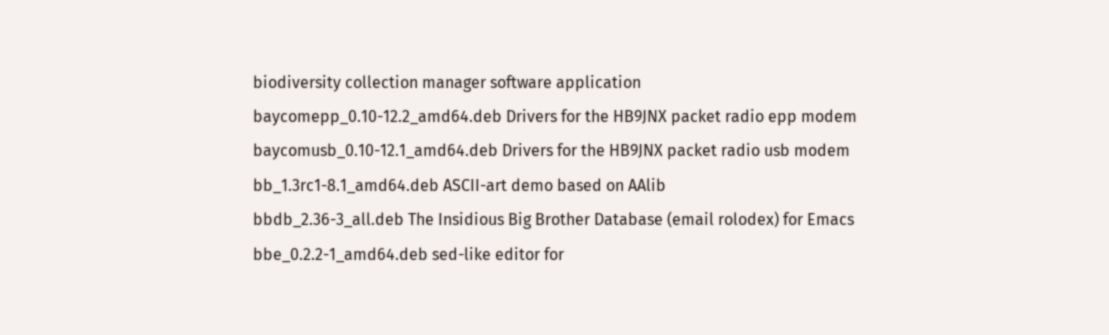biodiversity collection manager software application
baycomepp_0.10-12.2_amd64.deb Drivers for the HB9JNX packet radio epp modem
baycomusb_0.10-12.1_amd64.deb Drivers for the HB9JNX packet radio usb modem
bb_1.3rc1-8.1_amd64.deb ASCII-art demo based on AAlib
bbdb_2.36-3_all.deb The Insidious Big Brother Database (email rolodex) for Emacs
bbe_0.2.2-1_amd64.deb sed-like editor for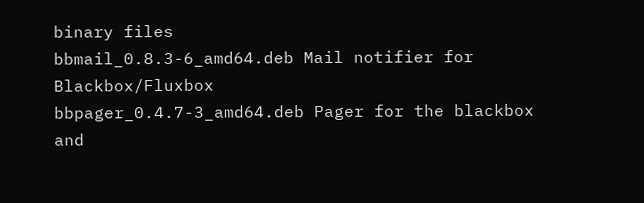binary files
bbmail_0.8.3-6_amd64.deb Mail notifier for Blackbox/Fluxbox
bbpager_0.4.7-3_amd64.deb Pager for the blackbox and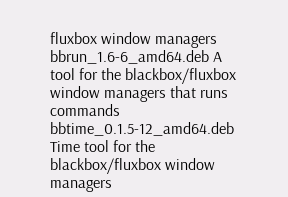fluxbox window managers
bbrun_1.6-6_amd64.deb A tool for the blackbox/fluxbox window managers that runs commands
bbtime_0.1.5-12_amd64.deb Time tool for the blackbox/fluxbox window managers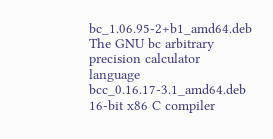bc_1.06.95-2+b1_amd64.deb The GNU bc arbitrary precision calculator language
bcc_0.16.17-3.1_amd64.deb 16-bit x86 C compiler